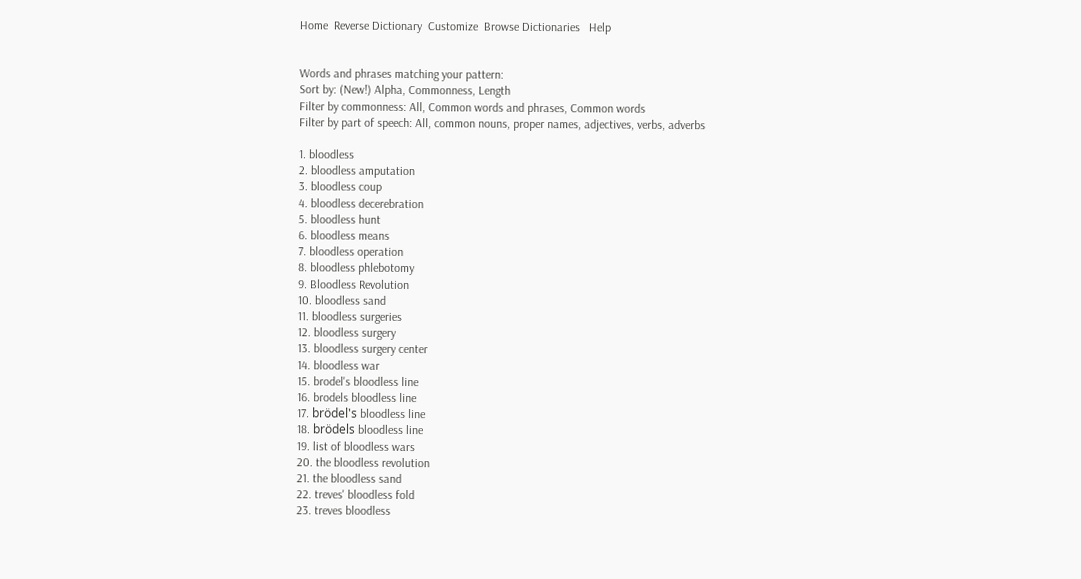Home  Reverse Dictionary  Customize  Browse Dictionaries   Help


Words and phrases matching your pattern:
Sort by: (New!) Alpha, Commonness, Length
Filter by commonness: All, Common words and phrases, Common words
Filter by part of speech: All, common nouns, proper names, adjectives, verbs, adverbs

1. bloodless
2. bloodless amputation
3. bloodless coup
4. bloodless decerebration
5. bloodless hunt
6. bloodless means
7. bloodless operation
8. bloodless phlebotomy
9. Bloodless Revolution
10. bloodless sand
11. bloodless surgeries
12. bloodless surgery
13. bloodless surgery center
14. bloodless war
15. brodel's bloodless line
16. brodels bloodless line
17. brödel's bloodless line
18. brödels bloodless line
19. list of bloodless wars
20. the bloodless revolution
21. the bloodless sand
22. treves' bloodless fold
23. treves bloodless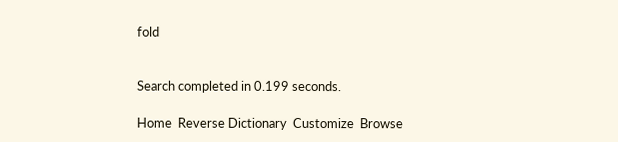fold


Search completed in 0.199 seconds.

Home  Reverse Dictionary  Customize  Browse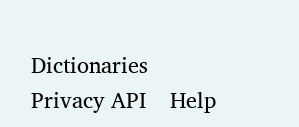Dictionaries  Privacy API    Help